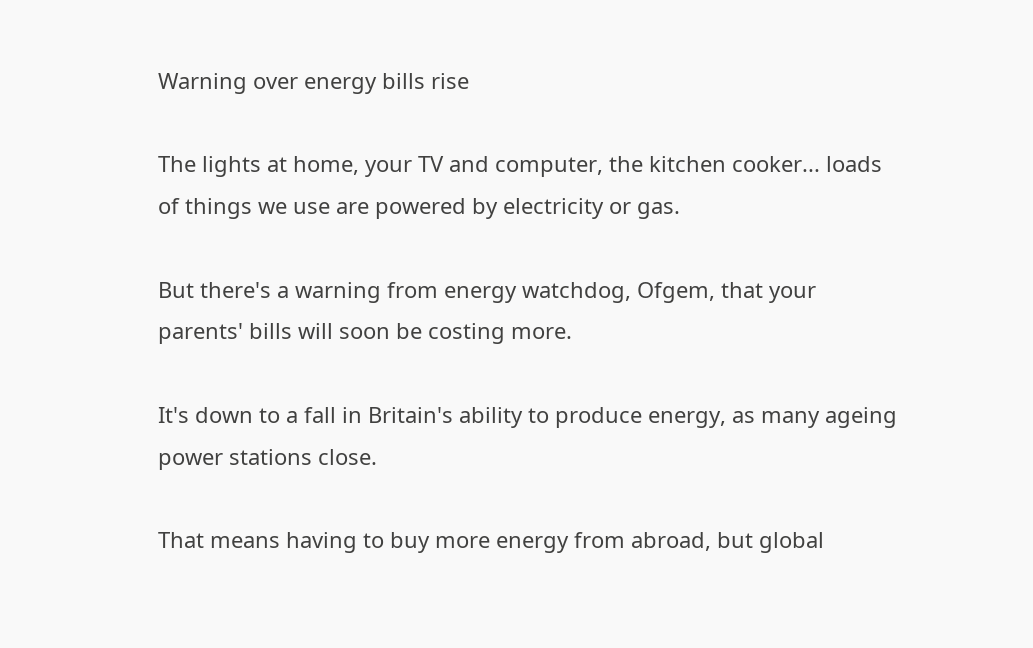Warning over energy bills rise

The lights at home, your TV and computer, the kitchen cooker... loads of things we use are powered by electricity or gas.

But there's a warning from energy watchdog, Ofgem, that your parents' bills will soon be costing more.

It's down to a fall in Britain's ability to produce energy, as many ageing power stations close.

That means having to buy more energy from abroad, but global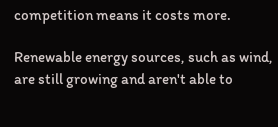competition means it costs more.

Renewable energy sources, such as wind, are still growing and aren't able to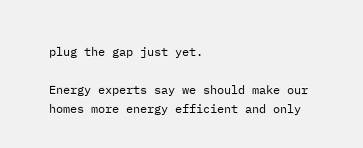plug the gap just yet.

Energy experts say we should make our homes more energy efficient and only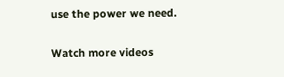use the power we need.

Watch more videos